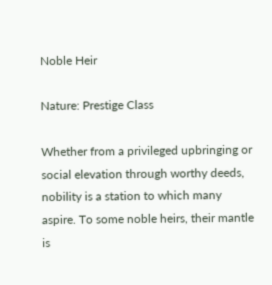Noble Heir

Nature: Prestige Class

Whether from a privileged upbringing or social elevation through worthy deeds, nobility is a station to which many aspire. To some noble heirs, their mantle is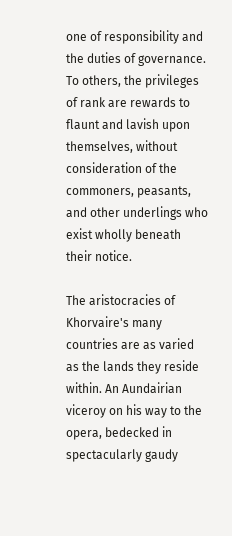one of responsibility and the duties of governance. To others, the privileges of rank are rewards to flaunt and lavish upon themselves, without consideration of the commoners, peasants, and other underlings who exist wholly beneath their notice.

The aristocracies of Khorvaire's many countries are as varied as the lands they reside within. An Aundairian viceroy on his way to the opera, bedecked in spectacularly gaudy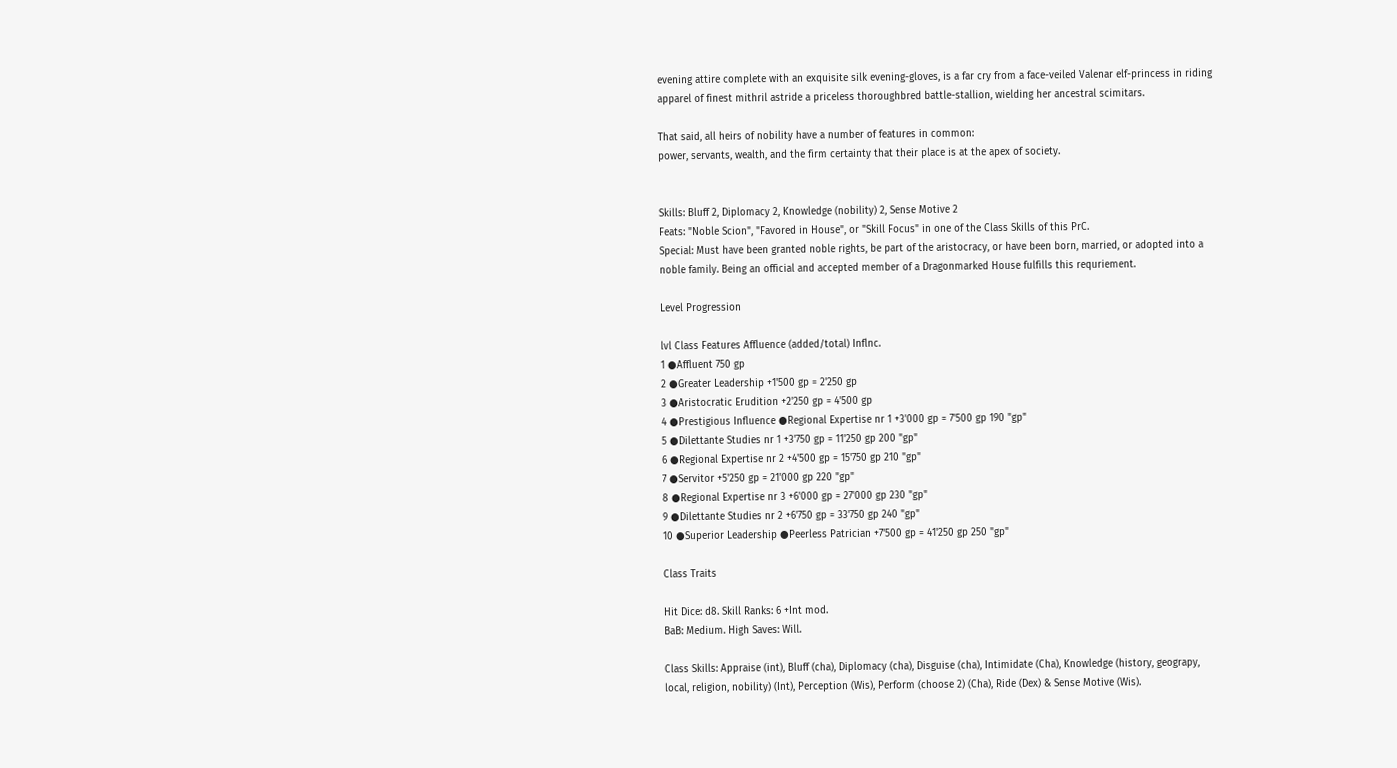evening attire complete with an exquisite silk evening-gloves, is a far cry from a face-veiled Valenar elf-princess in riding apparel of finest mithril astride a priceless thoroughbred battle-stallion, wielding her ancestral scimitars.

That said, all heirs of nobility have a number of features in common:
power, servants, wealth, and the firm certainty that their place is at the apex of society.


Skills: Bluff 2, Diplomacy 2, Knowledge (nobility) 2, Sense Motive 2
Feats: "Noble Scion", "Favored in House", or "Skill Focus" in one of the Class Skills of this PrC.
Special: Must have been granted noble rights, be part of the aristocracy, or have been born, married, or adopted into a noble family. Being an official and accepted member of a Dragonmarked House fulfills this requriement.

Level Progression

lvl Class Features Affluence (added/total) Inflnc.
1 ●Affluent 750 gp
2 ●Greater Leadership +1'500 gp = 2'250 gp
3 ●Aristocratic Erudition +2'250 gp = 4'500 gp
4 ●Prestigious Influence ●Regional Expertise nr 1 +3'000 gp = 7'500 gp 190 "gp"
5 ●Dilettante Studies nr 1 +3'750 gp = 11'250 gp 200 "gp"
6 ●Regional Expertise nr 2 +4'500 gp = 15'750 gp 210 "gp"
7 ●Servitor +5'250 gp = 21'000 gp 220 "gp"
8 ●Regional Expertise nr 3 +6'000 gp = 27'000 gp 230 "gp"
9 ●Dilettante Studies nr 2 +6'750 gp = 33'750 gp 240 "gp"
10 ●Superior Leadership ●Peerless Patrician +7'500 gp = 41'250 gp 250 "gp"

Class Traits

Hit Dice: d8. Skill Ranks: 6 +Int mod.
BaB: Medium. High Saves: Will.

Class Skills: Appraise (int), Bluff (cha), Diplomacy (cha), Disguise (cha), Intimidate (Cha), Knowledge (history, geograpy, local, religion, nobility) (Int), Perception (Wis), Perform (choose 2) (Cha), Ride (Dex) & Sense Motive (Wis).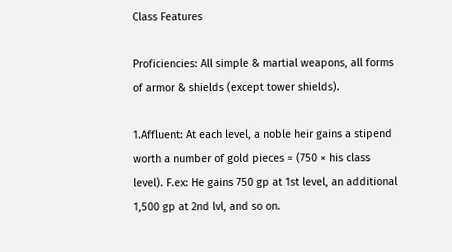Class Features

Proficiencies: All simple & martial weapons, all forms of armor & shields (except tower shields).

1.Affluent: At each level, a noble heir gains a stipend worth a number of gold pieces = (750 × his class level). F.ex: He gains 750 gp at 1st level, an additional 1,500 gp at 2nd lvl, and so on.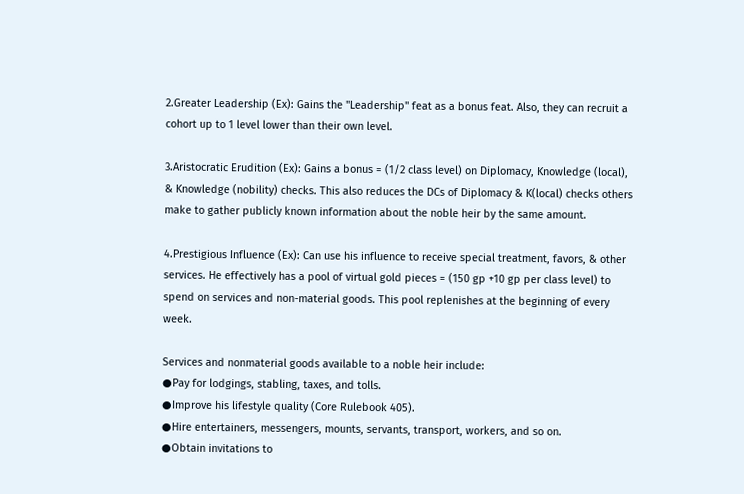2.Greater Leadership (Ex): Gains the ''Leadership'' feat as a bonus feat. Also, they can recruit a cohort up to 1 level lower than their own level.

3.Aristocratic Erudition (Ex): Gains a bonus = (1/2 class level) on Diplomacy, Knowledge (local), & Knowledge (nobility) checks. This also reduces the DCs of Diplomacy & K(local) checks others make to gather publicly known information about the noble heir by the same amount.

4.Prestigious Influence (Ex): Can use his influence to receive special treatment, favors, & other services. He effectively has a pool of virtual gold pieces = (150 gp +10 gp per class level) to spend on services and non-material goods. This pool replenishes at the beginning of every week.

Services and nonmaterial goods available to a noble heir include:
●Pay for lodgings, stabling, taxes, and tolls.
●Improve his lifestyle quality (Core Rulebook 405).
●Hire entertainers, messengers, mounts, servants, transport, workers, and so on.
●Obtain invitations to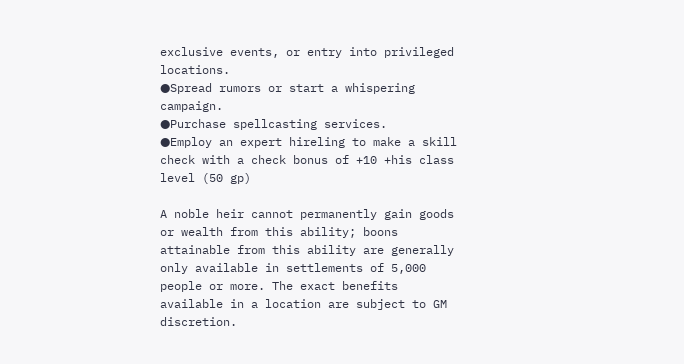exclusive events, or entry into privileged locations.
●Spread rumors or start a whispering campaign.
●Purchase spellcasting services.
●Employ an expert hireling to make a skill check with a check bonus of +10 +his class level (50 gp)

A noble heir cannot permanently gain goods or wealth from this ability; boons attainable from this ability are generally only available in settlements of 5,000 people or more. The exact benefits available in a location are subject to GM discretion.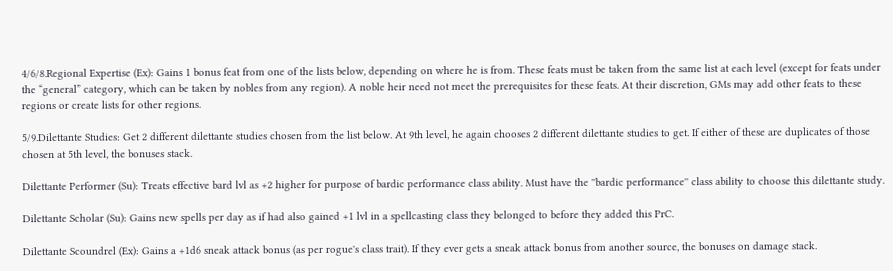4/6/8.Regional Expertise (Ex): Gains 1 bonus feat from one of the lists below, depending on where he is from. These feats must be taken from the same list at each level (except for feats under the “general” category, which can be taken by nobles from any region). A noble heir need not meet the prerequisites for these feats. At their discretion, GMs may add other feats to these regions or create lists for other regions.

5/9.Dilettante Studies: Get 2 different dilettante studies chosen from the list below. At 9th level, he again chooses 2 different dilettante studies to get. If either of these are duplicates of those chosen at 5th level, the bonuses stack.

Dilettante Performer (Su): Treats effective bard lvl as +2 higher for purpose of bardic performance class ability. Must have the ''bardic performance'' class ability to choose this dilettante study.

Dilettante Scholar (Su): Gains new spells per day as if had also gained +1 lvl in a spellcasting class they belonged to before they added this PrC.

Dilettante Scoundrel (Ex): Gains a +1d6 sneak attack bonus (as per rogue's class trait). If they ever gets a sneak attack bonus from another source, the bonuses on damage stack.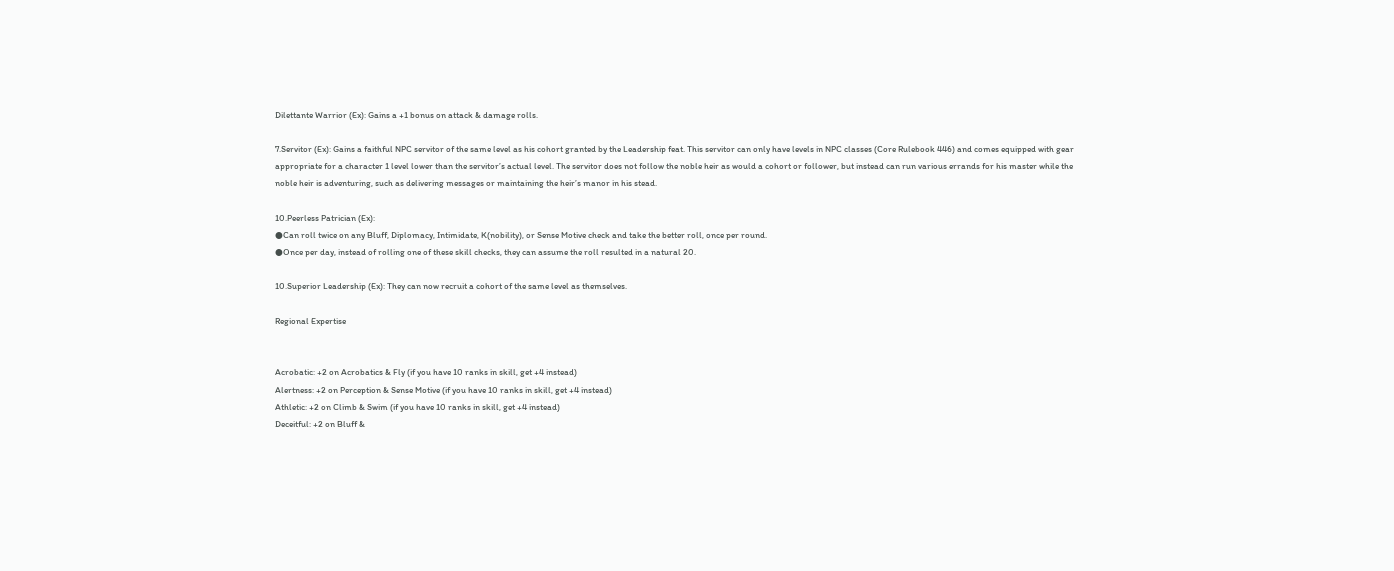Dilettante Warrior (Ex): Gains a +1 bonus on attack & damage rolls.

7.Servitor (Ex): Gains a faithful NPC servitor of the same level as his cohort granted by the Leadership feat. This servitor can only have levels in NPC classes (Core Rulebook 446) and comes equipped with gear appropriate for a character 1 level lower than the servitor’s actual level. The servitor does not follow the noble heir as would a cohort or follower, but instead can run various errands for his master while the noble heir is adventuring, such as delivering messages or maintaining the heir’s manor in his stead.

10.Peerless Patrician (Ex):
●Can roll twice on any Bluff, Diplomacy, Intimidate, K(nobility), or Sense Motive check and take the better roll, once per round.
●Once per day, instead of rolling one of these skill checks, they can assume the roll resulted in a natural 20.

10.Superior Leadership (Ex): They can now recruit a cohort of the same level as themselves.

Regional Expertise


Acrobatic: +2 on Acrobatics & Fly (if you have 10 ranks in skill, get +4 instead)
Alertness: +2 on Perception & Sense Motive (if you have 10 ranks in skill, get +4 instead)
Athletic: +2 on Climb & Swim (if you have 10 ranks in skill, get +4 instead)
Deceitful: +2 on Bluff &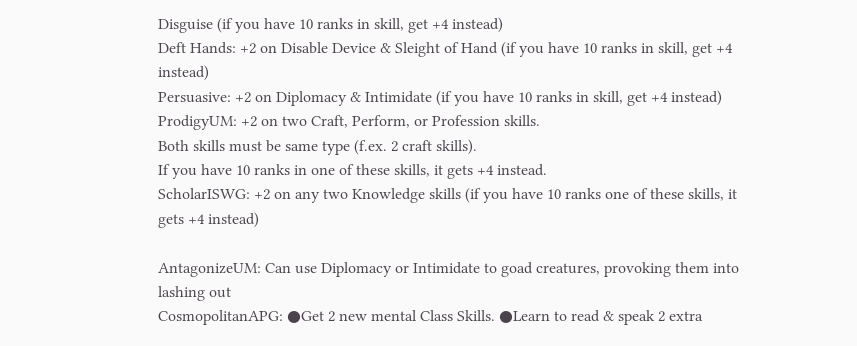Disguise (if you have 10 ranks in skill, get +4 instead)
Deft Hands: +2 on Disable Device & Sleight of Hand (if you have 10 ranks in skill, get +4 instead)
Persuasive: +2 on Diplomacy & Intimidate (if you have 10 ranks in skill, get +4 instead)
ProdigyUM: +2 on two Craft, Perform, or Profession skills.
Both skills must be same type (f.ex. 2 craft skills).
If you have 10 ranks in one of these skills, it gets +4 instead.
ScholarISWG: +2 on any two Knowledge skills (if you have 10 ranks one of these skills, it gets +4 instead)

AntagonizeUM: Can use Diplomacy or Intimidate to goad creatures, provoking them into lashing out
CosmopolitanAPG: ●Get 2 new mental Class Skills. ●Learn to read & speak 2 extra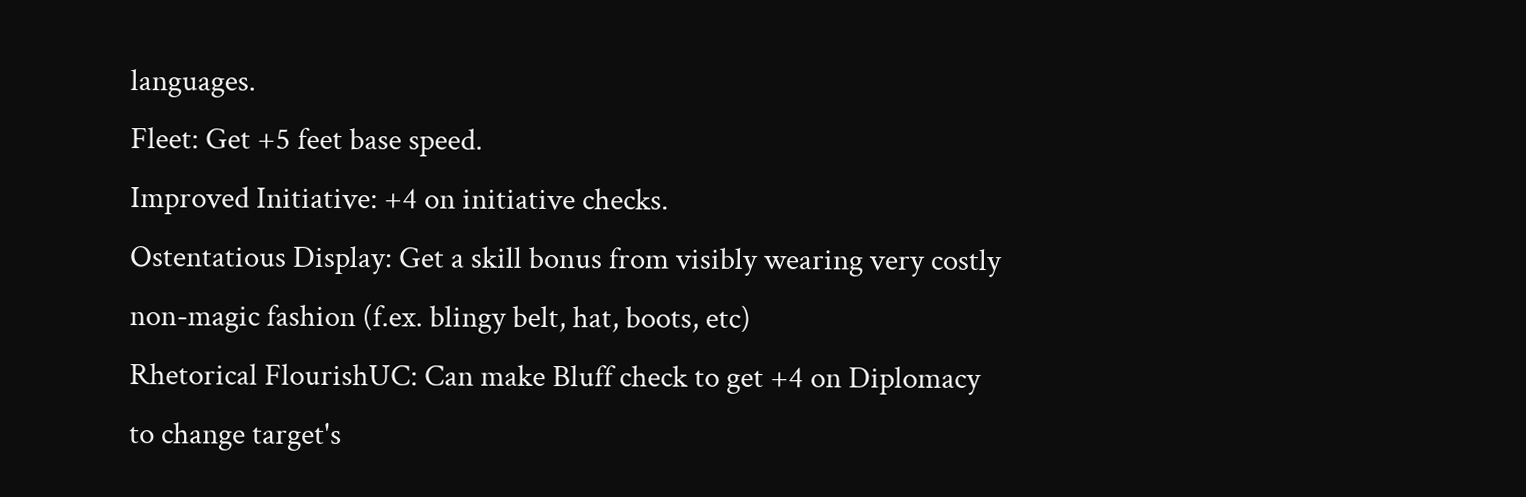languages.
Fleet: Get +5 feet base speed.
Improved Initiative: +4 on initiative checks.
Ostentatious Display: Get a skill bonus from visibly wearing very costly non-magic fashion (f.ex. blingy belt, hat, boots, etc)
Rhetorical FlourishUC: Can make Bluff check to get +4 on Diplomacy to change target's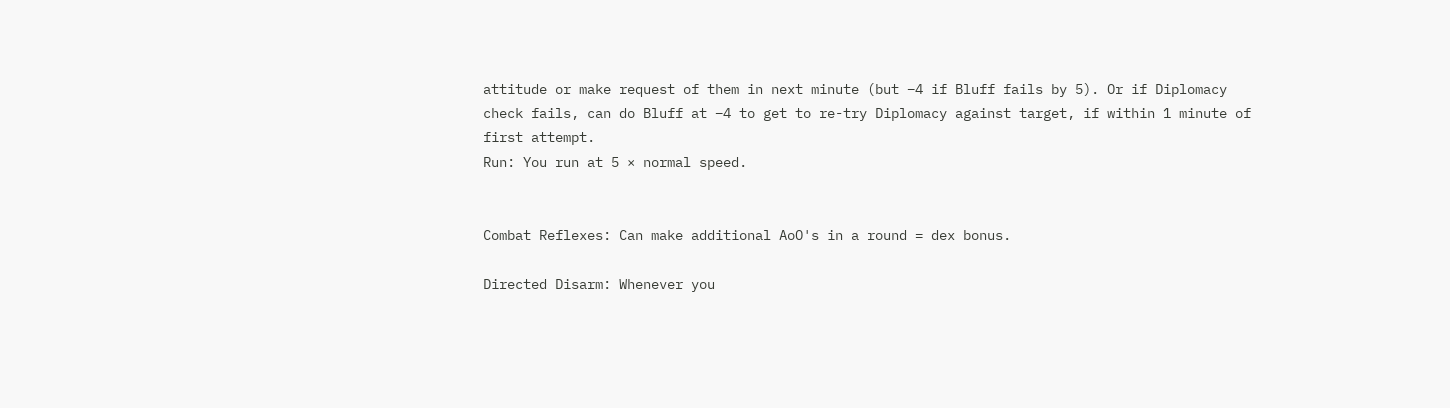attitude or make request of them in next minute (but –4 if Bluff fails by 5). Or if Diplomacy check fails, can do Bluff at –4 to get to re-try Diplomacy against target, if within 1 minute of first attempt.
Run: You run at 5 × normal speed.


Combat Reflexes: Can make additional AoO's in a round = dex bonus.

Directed Disarm: Whenever you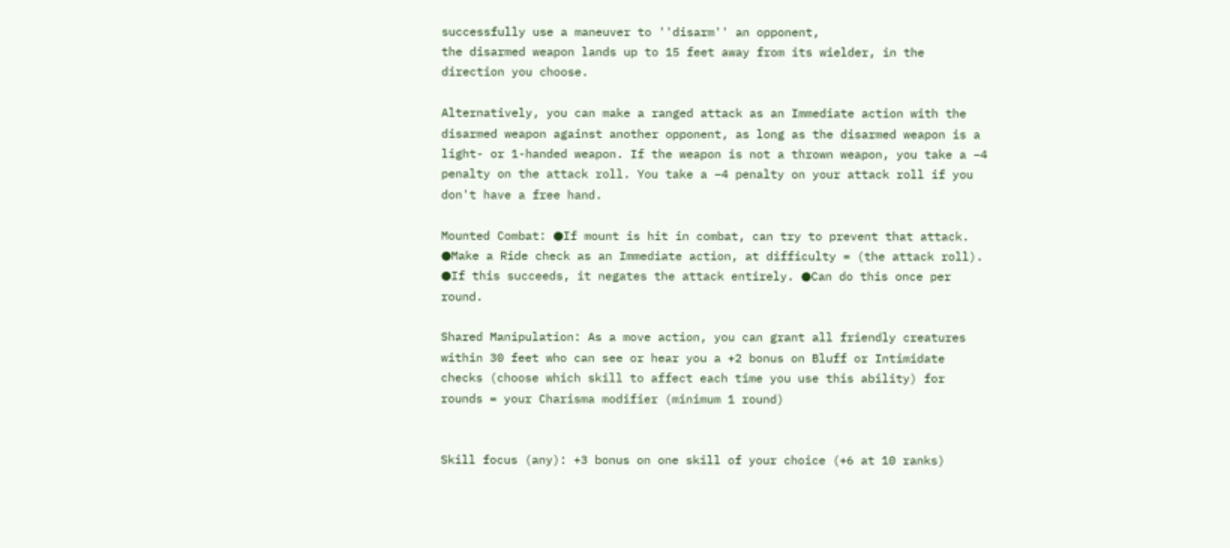successfully use a maneuver to ''disarm'' an opponent,
the disarmed weapon lands up to 15 feet away from its wielder, in the direction you choose.

Alternatively, you can make a ranged attack as an Immediate action with the disarmed weapon against another opponent, as long as the disarmed weapon is a light- or 1-handed weapon. If the weapon is not a thrown weapon, you take a –4 penalty on the attack roll. You take a –4 penalty on your attack roll if you don't have a free hand.

Mounted Combat: ●If mount is hit in combat, can try to prevent that attack.
●Make a Ride check as an Immediate action, at difficulty = (the attack roll).
●If this succeeds, it negates the attack entirely. ●Can do this once per round.

Shared Manipulation: As a move action, you can grant all friendly creatures within 30 feet who can see or hear you a +2 bonus on Bluff or Intimidate checks (choose which skill to affect each time you use this ability) for rounds = your Charisma modifier (minimum 1 round)


Skill focus (any): +3 bonus on one skill of your choice (+6 at 10 ranks)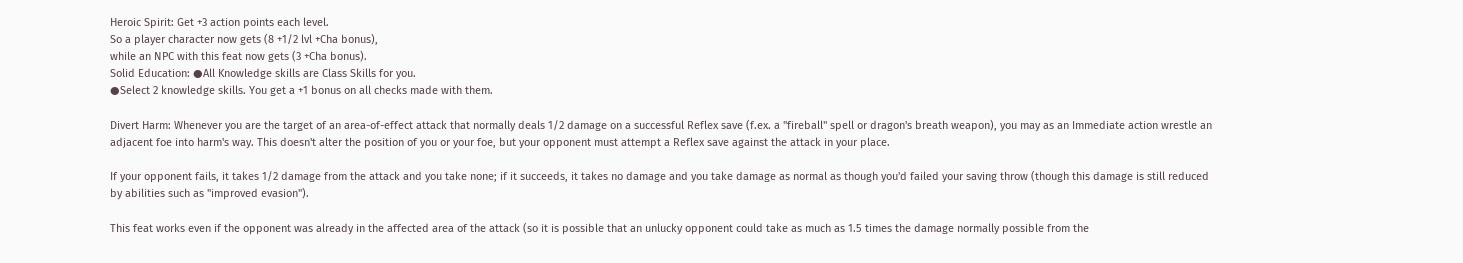Heroic Spirit: Get +3 action points each level.
So a player character now gets (8 +1/2 lvl +Cha bonus),
while an NPC with this feat now gets (3 +Cha bonus).
Solid Education: ●All Knowledge skills are Class Skills for you.
●Select 2 knowledge skills. You get a +1 bonus on all checks made with them.

Divert Harm: Whenever you are the target of an area-of-effect attack that normally deals 1/2 damage on a successful Reflex save (f.ex. a "fireball" spell or dragon's breath weapon), you may as an Immediate action wrestle an adjacent foe into harm's way. This doesn't alter the position of you or your foe, but your opponent must attempt a Reflex save against the attack in your place.

If your opponent fails, it takes 1/2 damage from the attack and you take none; if it succeeds, it takes no damage and you take damage as normal as though you'd failed your saving throw (though this damage is still reduced by abilities such as "improved evasion").

This feat works even if the opponent was already in the affected area of the attack (so it is possible that an unlucky opponent could take as much as 1.5 times the damage normally possible from the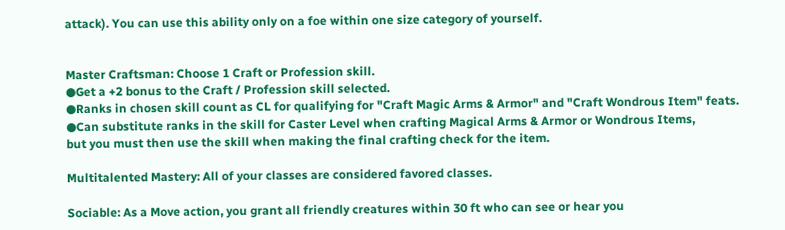attack). You can use this ability only on a foe within one size category of yourself.


Master Craftsman: Choose 1 Craft or Profession skill.
●Get a +2 bonus to the Craft / Profession skill selected.
●Ranks in chosen skill count as CL for qualifying for "Craft Magic Arms & Armor" and "Craft Wondrous Item" feats.
●Can substitute ranks in the skill for Caster Level when crafting Magical Arms & Armor or Wondrous Items,
but you must then use the skill when making the final crafting check for the item.

Multitalented Mastery: All of your classes are considered favored classes.

Sociable: As a Move action, you grant all friendly creatures within 30 ft who can see or hear you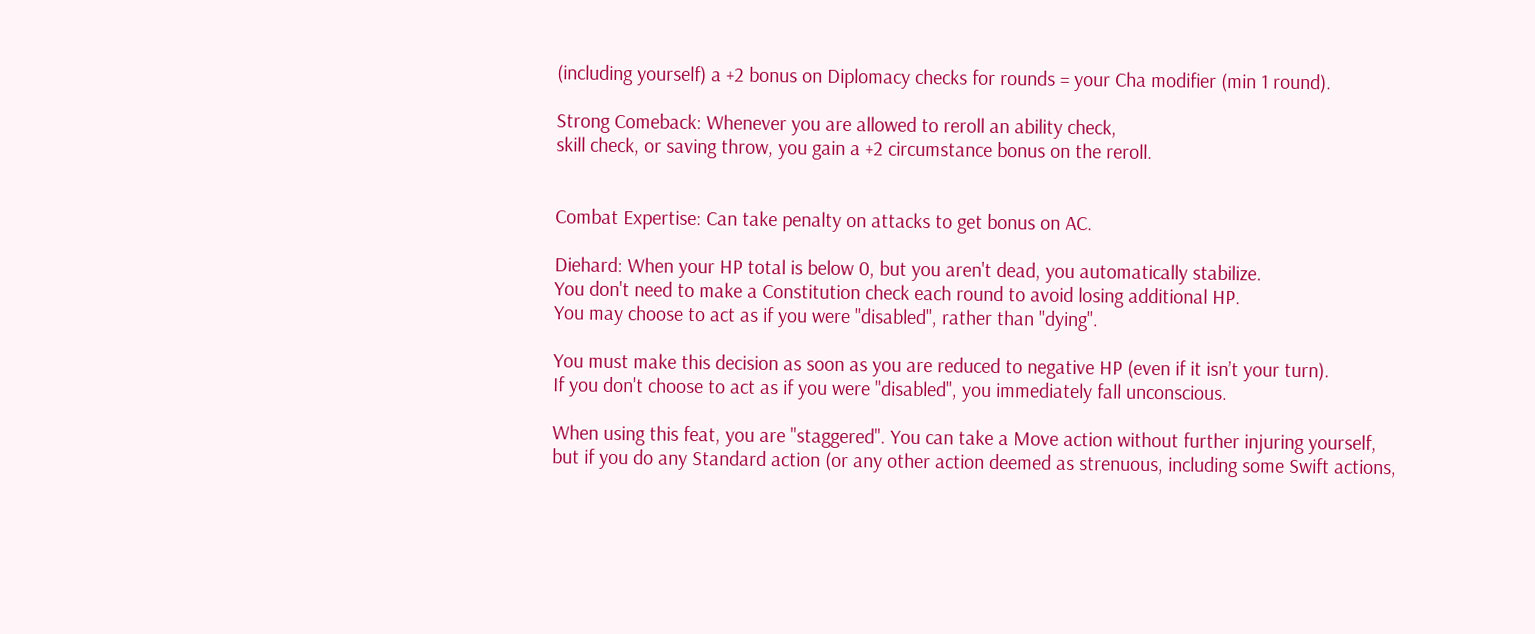(including yourself) a +2 bonus on Diplomacy checks for rounds = your Cha modifier (min 1 round).

Strong Comeback: Whenever you are allowed to reroll an ability check,
skill check, or saving throw, you gain a +2 circumstance bonus on the reroll.


Combat Expertise: Can take penalty on attacks to get bonus on AC.

Diehard: When your HP total is below 0, but you aren't dead, you automatically stabilize.
You don't need to make a Constitution check each round to avoid losing additional HP.
You may choose to act as if you were ''disabled'', rather than ''dying''.

You must make this decision as soon as you are reduced to negative HP (even if it isn’t your turn).
If you don't choose to act as if you were ''disabled'', you immediately fall unconscious.

When using this feat, you are ''staggered''. You can take a Move action without further injuring yourself,
but if you do any Standard action (or any other action deemed as strenuous, including some Swift actions,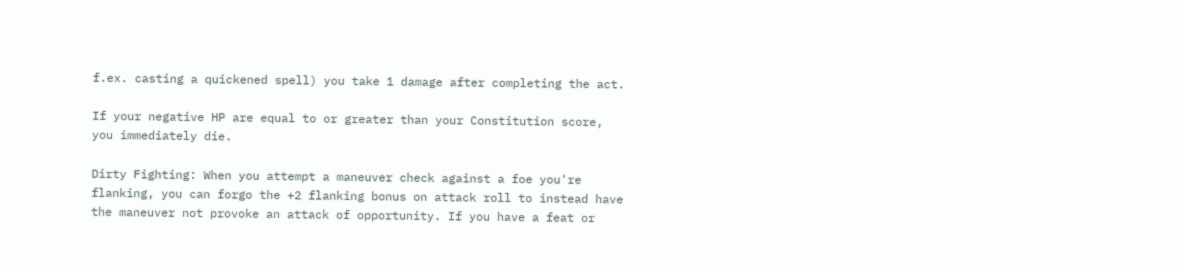f.ex. casting a quickened spell) you take 1 damage after completing the act.

If your negative HP are equal to or greater than your Constitution score, you immediately die.

Dirty Fighting: When you attempt a maneuver check against a foe you're flanking, you can forgo the +2 flanking bonus on attack roll to instead have the maneuver not provoke an attack of opportunity. If you have a feat or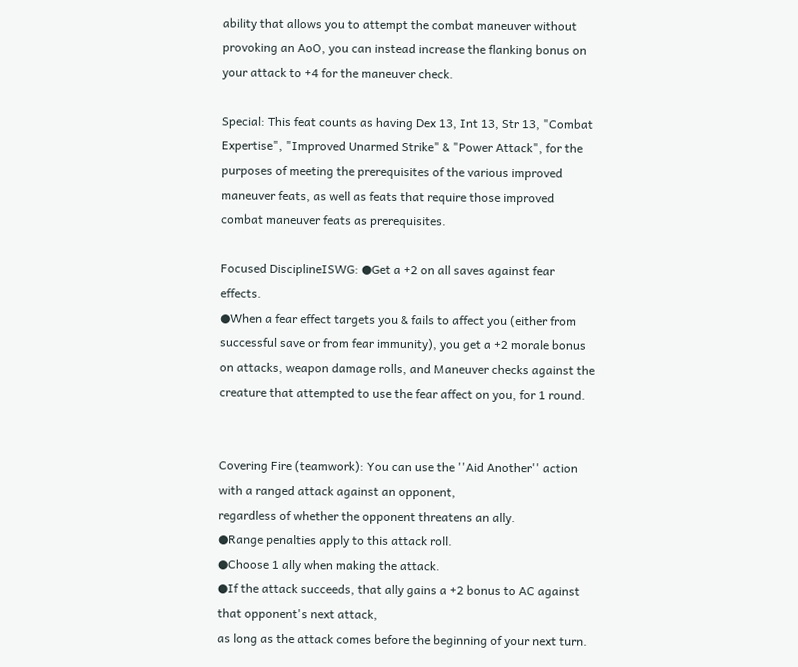ability that allows you to attempt the combat maneuver without provoking an AoO, you can instead increase the flanking bonus on your attack to +4 for the maneuver check.

Special: This feat counts as having Dex 13, Int 13, Str 13, "Combat Expertise", "Improved Unarmed Strike" & "Power Attack", for the purposes of meeting the prerequisites of the various improved maneuver feats, as well as feats that require those improved combat maneuver feats as prerequisites.

Focused DisciplineISWG: ●Get a +2 on all saves against fear effects.
●When a fear effect targets you & fails to affect you (either from successful save or from fear immunity), you get a +2 morale bonus on attacks, weapon damage rolls, and Maneuver checks against the creature that attempted to use the fear affect on you, for 1 round.


Covering Fire (teamwork): You can use the ''Aid Another'' action with a ranged attack against an opponent,
regardless of whether the opponent threatens an ally.
●Range penalties apply to this attack roll.
●Choose 1 ally when making the attack.
●If the attack succeeds, that ally gains a +2 bonus to AC against that opponent's next attack,
as long as the attack comes before the beginning of your next turn.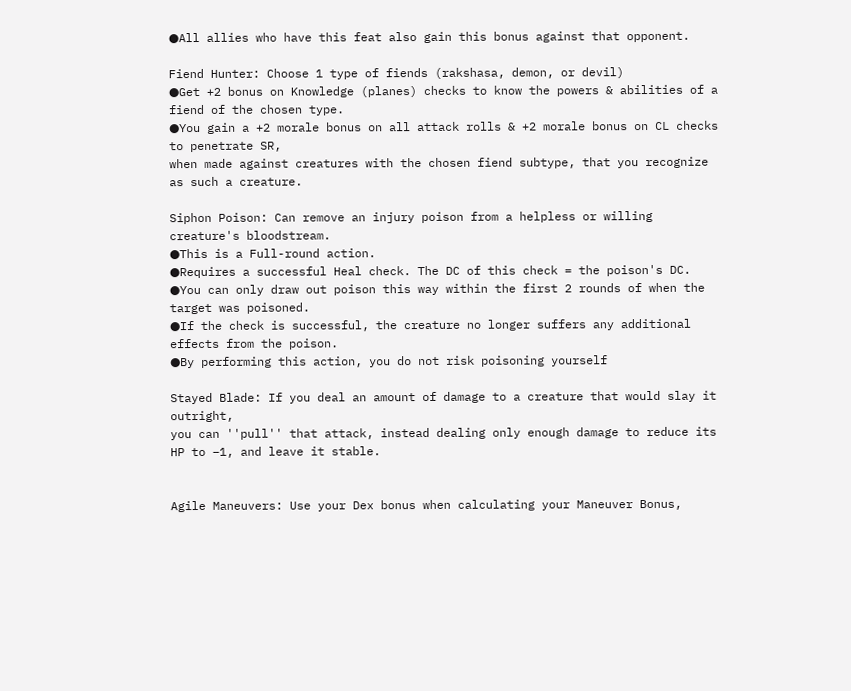●All allies who have this feat also gain this bonus against that opponent.

Fiend Hunter: Choose 1 type of fiends (rakshasa, demon, or devil)
●Get +2 bonus on Knowledge (planes) checks to know the powers & abilities of a fiend of the chosen type.
●You gain a +2 morale bonus on all attack rolls & +2 morale bonus on CL checks to penetrate SR,
when made against creatures with the chosen fiend subtype, that you recognize as such a creature.

Siphon Poison: Can remove an injury poison from a helpless or willing creature's bloodstream.
●This is a Full-round action.
●Requires a successful Heal check. The DC of this check = the poison's DC.
●You can only draw out poison this way within the first 2 rounds of when the target was poisoned.
●If the check is successful, the creature no longer suffers any additional effects from the poison.
●By performing this action, you do not risk poisoning yourself

Stayed Blade: If you deal an amount of damage to a creature that would slay it outright,
you can ''pull'' that attack, instead dealing only enough damage to reduce its HP to –1, and leave it stable.


Agile Maneuvers: Use your Dex bonus when calculating your Maneuver Bonus,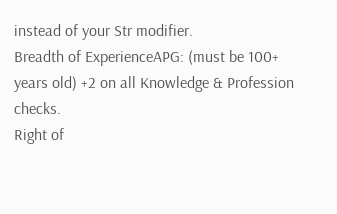instead of your Str modifier.
Breadth of ExperienceAPG: (must be 100+ years old) +2 on all Knowledge & Profession checks.
Right of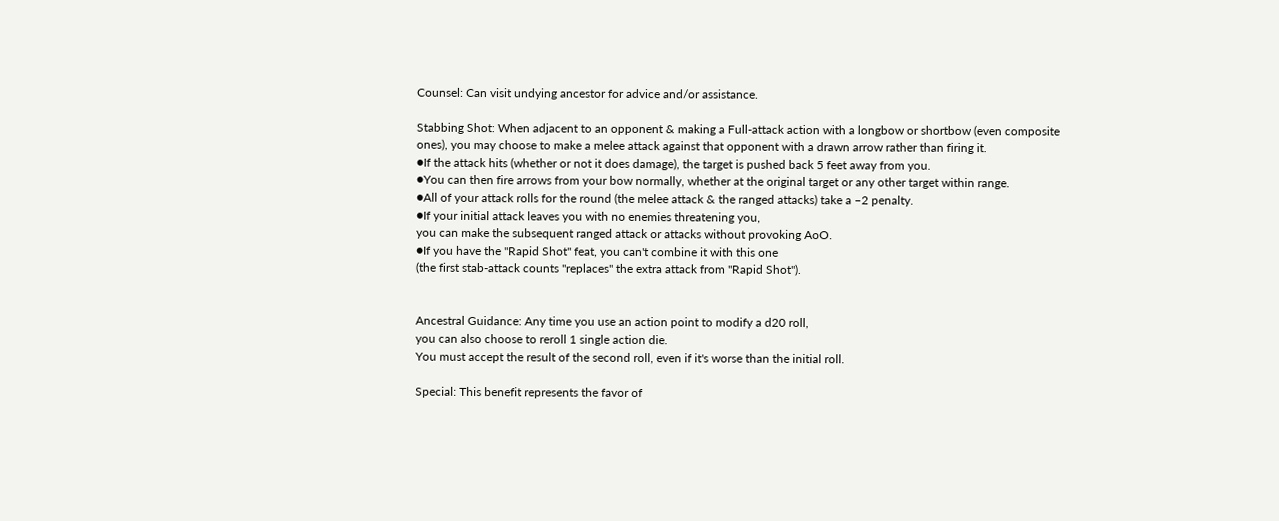Counsel: Can visit undying ancestor for advice and/or assistance.

Stabbing Shot: When adjacent to an opponent & making a Full-attack action with a longbow or shortbow (even composite ones), you may choose to make a melee attack against that opponent with a drawn arrow rather than firing it.
●If the attack hits (whether or not it does damage), the target is pushed back 5 feet away from you.
●You can then fire arrows from your bow normally, whether at the original target or any other target within range.
●All of your attack rolls for the round (the melee attack & the ranged attacks) take a –2 penalty.
●If your initial attack leaves you with no enemies threatening you,
you can make the subsequent ranged attack or attacks without provoking AoO.
●If you have the "Rapid Shot" feat, you can't combine it with this one
(the first stab-attack counts "replaces" the extra attack from "Rapid Shot").


Ancestral Guidance: Any time you use an action point to modify a d20 roll,
you can also choose to reroll 1 single action die.
You must accept the result of the second roll, even if it's worse than the initial roll.

Special: This benefit represents the favor of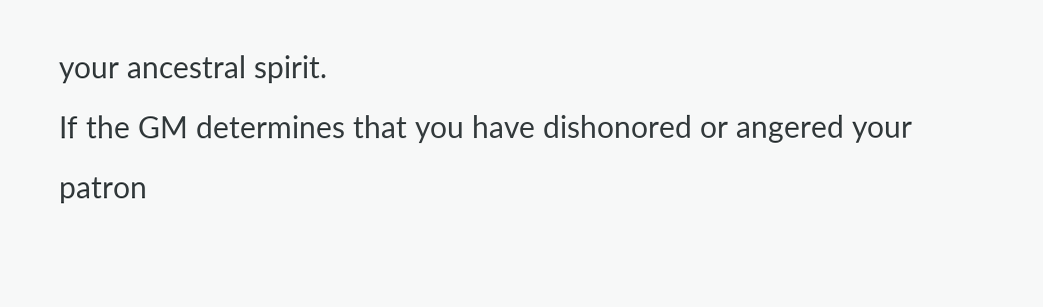your ancestral spirit.
If the GM determines that you have dishonored or angered your patron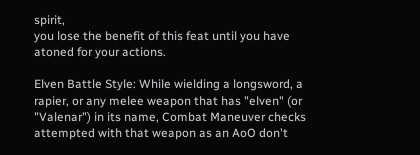spirit,
you lose the benefit of this feat until you have atoned for your actions.

Elven Battle Style: While wielding a longsword, a rapier, or any melee weapon that has "elven" (or "Valenar") in its name, Combat Maneuver checks attempted with that weapon as an AoO don't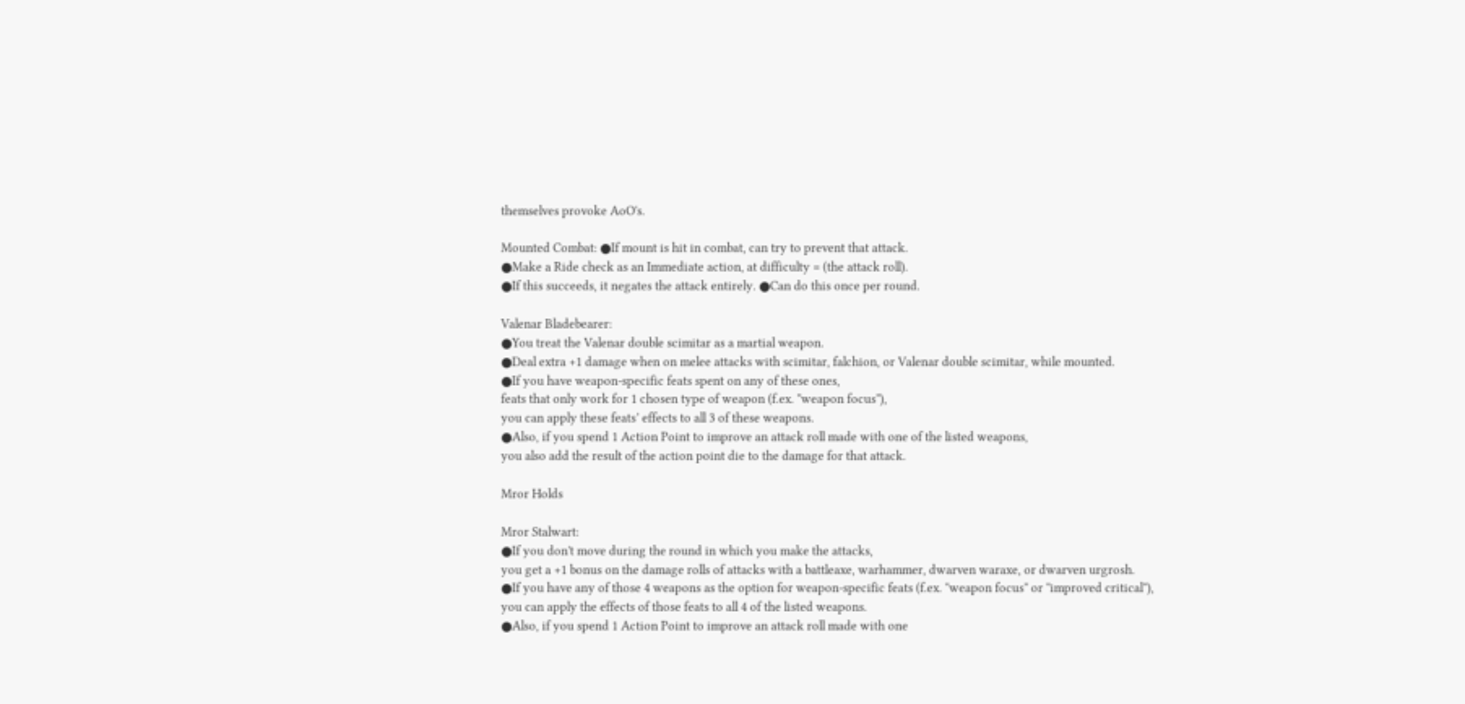themselves provoke AoO's.

Mounted Combat: ●If mount is hit in combat, can try to prevent that attack.
●Make a Ride check as an Immediate action, at difficulty = (the attack roll).
●If this succeeds, it negates the attack entirely. ●Can do this once per round.

Valenar Bladebearer:
●You treat the Valenar double scimitar as a martial weapon.
●Deal extra +1 damage when on melee attacks with scimitar, falchion, or Valenar double scimitar, while mounted.
●If you have weapon-specific feats spent on any of these ones,
feats that only work for 1 chosen type of weapon (f.ex. ''weapon focus''),
you can apply these feats’ effects to all 3 of these weapons.
●Also, if you spend 1 Action Point to improve an attack roll made with one of the listed weapons,
you also add the result of the action point die to the damage for that attack.

Mror Holds

Mror Stalwart:
●If you don't move during the round in which you make the attacks,
you get a +1 bonus on the damage rolls of attacks with a battleaxe, warhammer, dwarven waraxe, or dwarven urgrosh.
●If you have any of those 4 weapons as the option for weapon-specific feats (f.ex. ''weapon focus'' or ''improved critical''),
you can apply the effects of those feats to all 4 of the listed weapons.
●Also, if you spend 1 Action Point to improve an attack roll made with one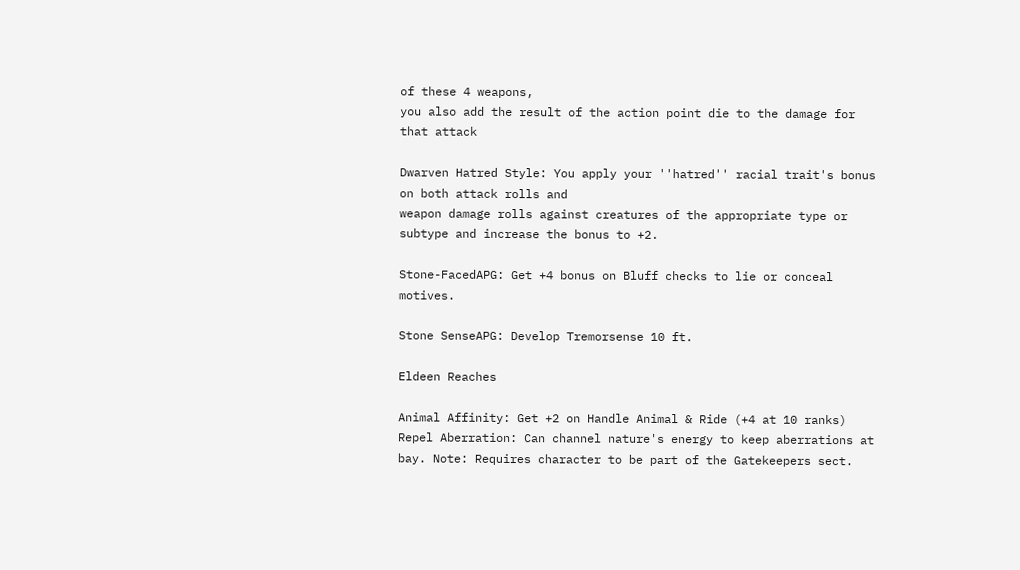of these 4 weapons,
you also add the result of the action point die to the damage for that attack

Dwarven Hatred Style: You apply your ''hatred'' racial trait's bonus on both attack rolls and
weapon damage rolls against creatures of the appropriate type or subtype and increase the bonus to +2.

Stone-FacedAPG: Get +4 bonus on Bluff checks to lie or conceal motives.

Stone SenseAPG: Develop Tremorsense 10 ft.

Eldeen Reaches

Animal Affinity: Get +2 on Handle Animal & Ride (+4 at 10 ranks)
Repel Aberration: Can channel nature's energy to keep aberrations at bay. Note: Requires character to be part of the Gatekeepers sect.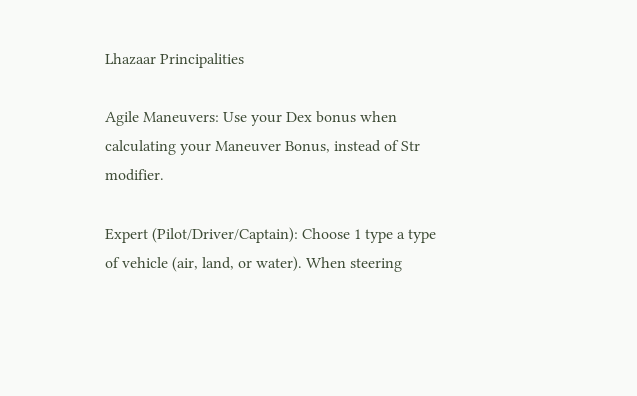Lhazaar Principalities

Agile Maneuvers: Use your Dex bonus when calculating your Maneuver Bonus, instead of Str modifier.

Expert (Pilot/Driver/Captain): Choose 1 type a type of vehicle (air, land, or water). When steering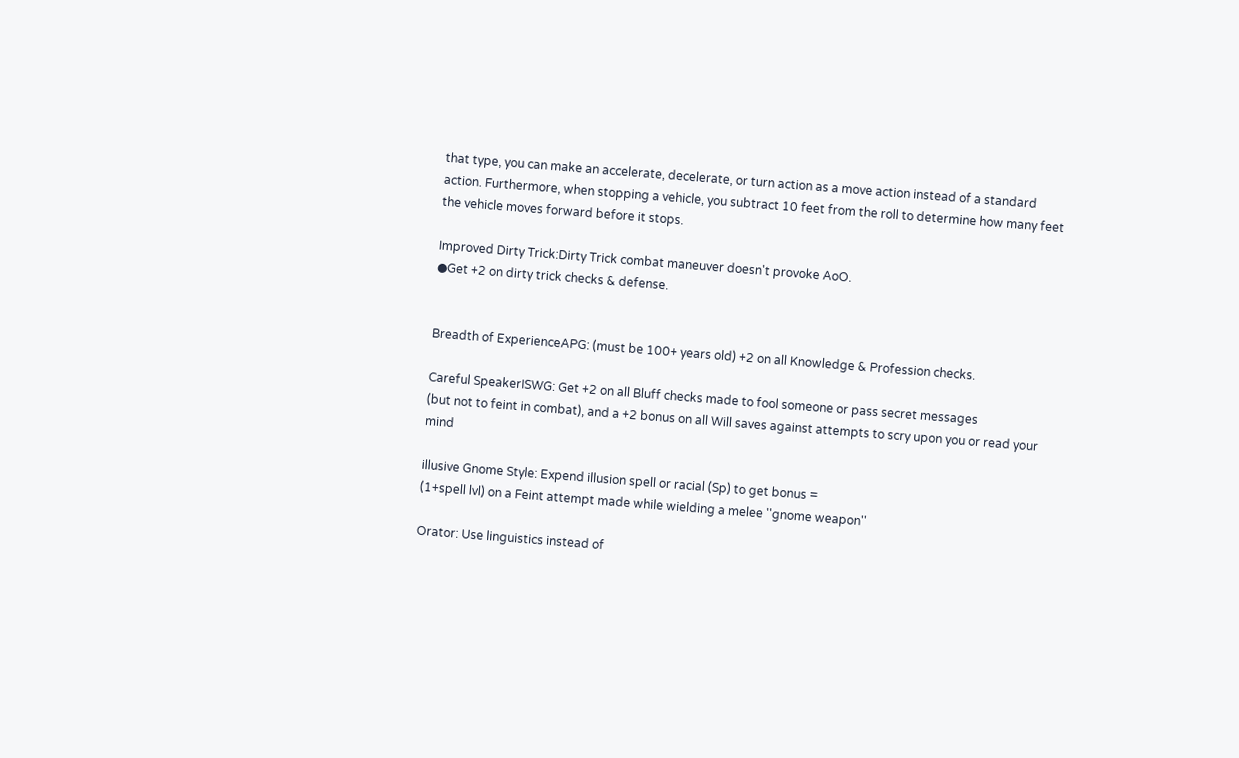that type, you can make an accelerate, decelerate, or turn action as a move action instead of a standard action. Furthermore, when stopping a vehicle, you subtract 10 feet from the roll to determine how many feet the vehicle moves forward before it stops.

Improved Dirty Trick:Dirty Trick combat maneuver doesn't provoke AoO.
●Get +2 on dirty trick checks & defense.


Breadth of ExperienceAPG: (must be 100+ years old) +2 on all Knowledge & Profession checks.

Careful SpeakerISWG: Get +2 on all Bluff checks made to fool someone or pass secret messages
(but not to feint in combat), and a +2 bonus on all Will saves against attempts to scry upon you or read your mind

illusive Gnome Style: Expend illusion spell or racial (Sp) to get bonus =
(1+spell lvl) on a Feint attempt made while wielding a melee ''gnome weapon''

Orator: Use linguistics instead of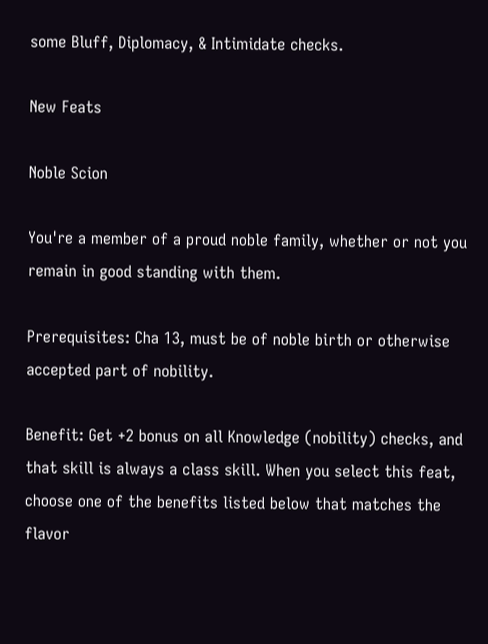some Bluff, Diplomacy, & Intimidate checks.

New Feats

Noble Scion

You're a member of a proud noble family, whether or not you remain in good standing with them.

Prerequisites: Cha 13, must be of noble birth or otherwise accepted part of nobility.

Benefit: Get +2 bonus on all Knowledge (nobility) checks, and that skill is always a class skill. When you select this feat, choose one of the benefits listed below that matches the flavor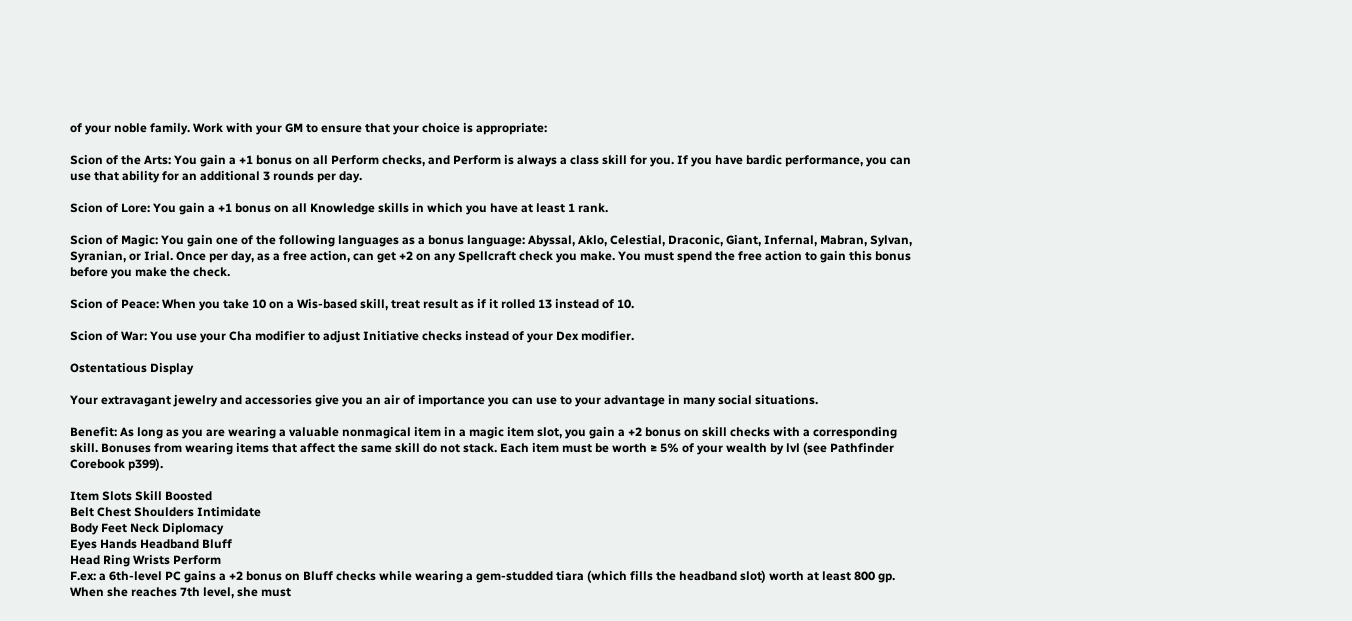of your noble family. Work with your GM to ensure that your choice is appropriate:

Scion of the Arts: You gain a +1 bonus on all Perform checks, and Perform is always a class skill for you. If you have bardic performance, you can use that ability for an additional 3 rounds per day.

Scion of Lore: You gain a +1 bonus on all Knowledge skills in which you have at least 1 rank.

Scion of Magic: You gain one of the following languages as a bonus language: Abyssal, Aklo, Celestial, Draconic, Giant, Infernal, Mabran, Sylvan, Syranian, or Irial. Once per day, as a free action, can get +2 on any Spellcraft check you make. You must spend the free action to gain this bonus before you make the check.

Scion of Peace: When you take 10 on a Wis-based skill, treat result as if it rolled 13 instead of 10.

Scion of War: You use your Cha modifier to adjust Initiative checks instead of your Dex modifier.

Ostentatious Display

Your extravagant jewelry and accessories give you an air of importance you can use to your advantage in many social situations.

Benefit: As long as you are wearing a valuable nonmagical item in a magic item slot, you gain a +2 bonus on skill checks with a corresponding skill. Bonuses from wearing items that affect the same skill do not stack. Each item must be worth ≥ 5% of your wealth by lvl (see Pathfinder Corebook p399).

Item Slots Skill Boosted
Belt Chest Shoulders Intimidate
Body Feet Neck Diplomacy
Eyes Hands Headband Bluff
Head Ring Wrists Perform
F.ex: a 6th-level PC gains a +2 bonus on Bluff checks while wearing a gem-studded tiara (which fills the headband slot) worth at least 800 gp. When she reaches 7th level, she must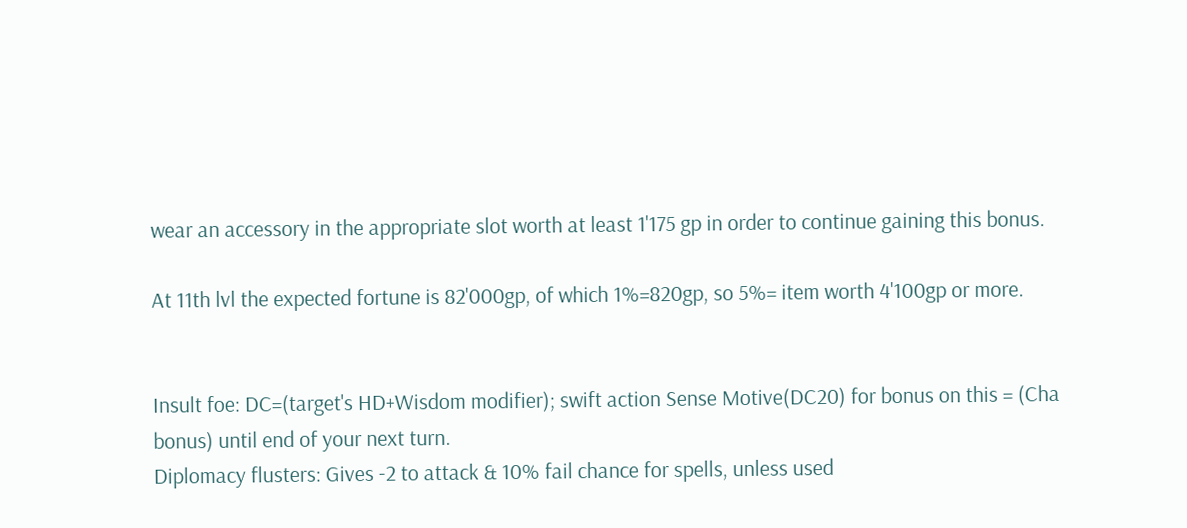wear an accessory in the appropriate slot worth at least 1'175 gp in order to continue gaining this bonus.

At 11th lvl the expected fortune is 82'000gp, of which 1%=820gp, so 5%= item worth 4'100gp or more.


Insult foe: DC=(target's HD+Wisdom modifier); swift action Sense Motive(DC20) for bonus on this = (Cha bonus) until end of your next turn.
Diplomacy flusters: Gives -2 to attack & 10% fail chance for spells, unless used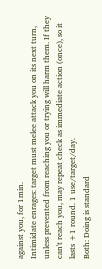against you, for 1min.
Intimidate enrages: target must melee attack you on its next turn, unless prevented from reaching you or trying will harm them. If they can't reach you, may repeat check as immediate action (once), so it lasts +1 round. 1 use/target/day.
Both: Doing is standard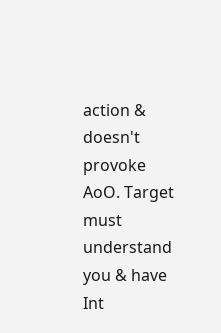action & doesn't provoke AoO. Target must understand you & have Int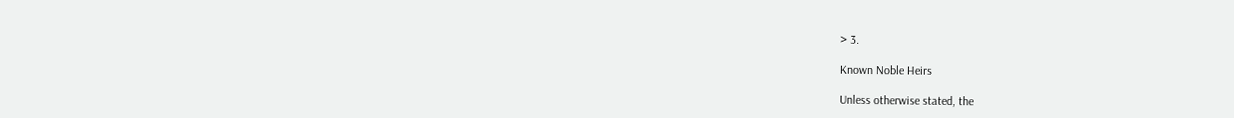> 3.

Known Noble Heirs

Unless otherwise stated, the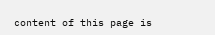content of this page is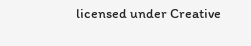licensed under Creative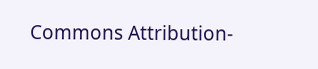Commons Attribution-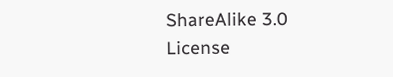ShareAlike 3.0 License